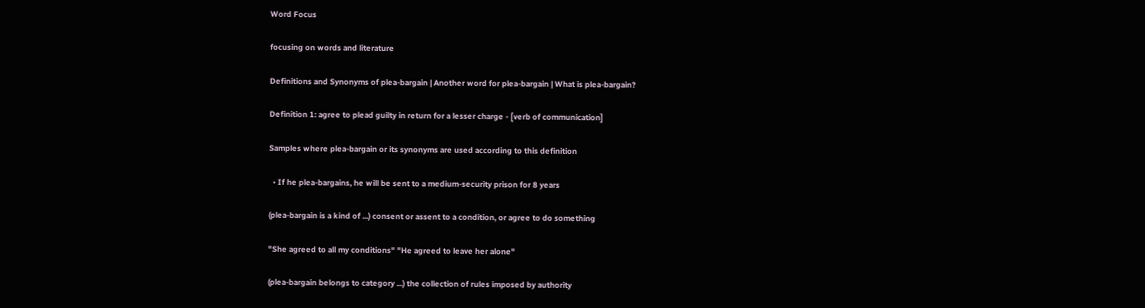Word Focus

focusing on words and literature

Definitions and Synonyms of plea-bargain | Another word for plea-bargain | What is plea-bargain?

Definition 1: agree to plead guilty in return for a lesser charge - [verb of communication]

Samples where plea-bargain or its synonyms are used according to this definition

  • If he plea-bargains, he will be sent to a medium-security prison for 8 years

(plea-bargain is a kind of ...) consent or assent to a condition, or agree to do something

"She agreed to all my conditions" "He agreed to leave her alone"

(plea-bargain belongs to category ...) the collection of rules imposed by authority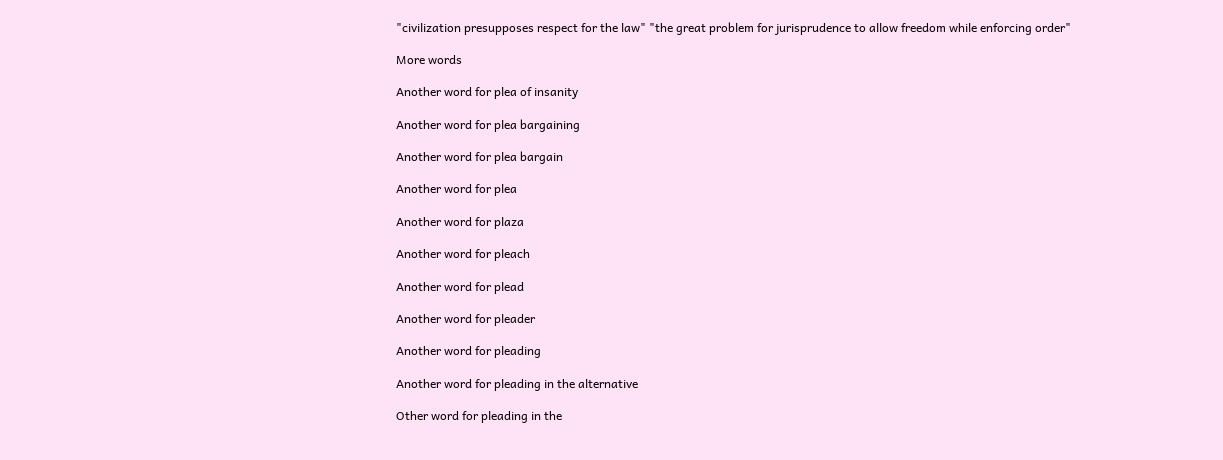"civilization presupposes respect for the law" "the great problem for jurisprudence to allow freedom while enforcing order"

More words

Another word for plea of insanity

Another word for plea bargaining

Another word for plea bargain

Another word for plea

Another word for plaza

Another word for pleach

Another word for plead

Another word for pleader

Another word for pleading

Another word for pleading in the alternative

Other word for pleading in the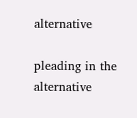alternative

pleading in the alternative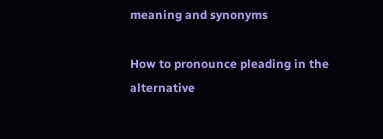meaning and synonyms

How to pronounce pleading in the alternative